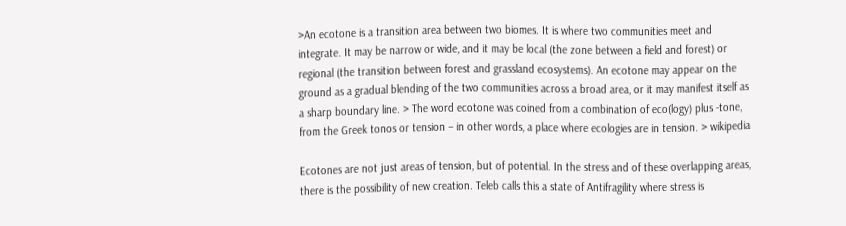>An ecotone is a transition area between two biomes. It is where two communities meet and integrate. It may be narrow or wide, and it may be local (the zone between a field and forest) or regional (the transition between forest and grassland ecosystems). An ecotone may appear on the ground as a gradual blending of the two communities across a broad area, or it may manifest itself as a sharp boundary line. > The word ecotone was coined from a combination of eco(logy) plus -tone, from the Greek tonos or tension – in other words, a place where ecologies are in tension. > wikipedia

Ecotones are not just areas of tension, but of potential. In the stress and of these overlapping areas, there is the possibility of new creation. Teleb calls this a state of Antifragility where stress is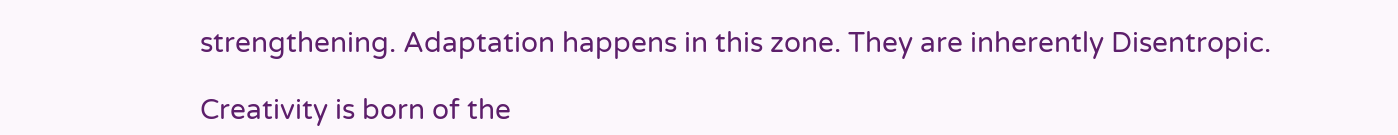strengthening. Adaptation happens in this zone. They are inherently Disentropic.

Creativity is born of the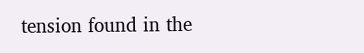tension found in the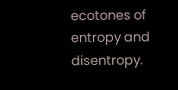ecotones of entropy and disentropy.